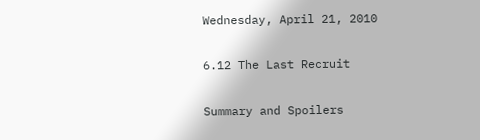Wednesday, April 21, 2010

6.12 The Last Recruit

Summary and Spoilers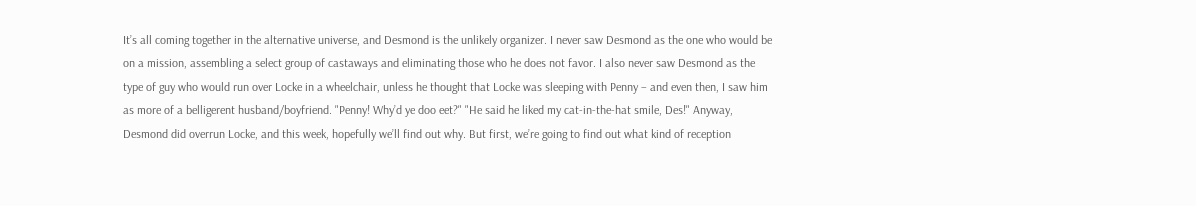It’s all coming together in the alternative universe, and Desmond is the unlikely organizer. I never saw Desmond as the one who would be on a mission, assembling a select group of castaways and eliminating those who he does not favor. I also never saw Desmond as the type of guy who would run over Locke in a wheelchair, unless he thought that Locke was sleeping with Penny – and even then, I saw him as more of a belligerent husband/boyfriend. "Penny! Why’d ye doo eet?" "He said he liked my cat-in-the-hat smile, Des!" Anyway, Desmond did overrun Locke, and this week, hopefully we’ll find out why. But first, we’re going to find out what kind of reception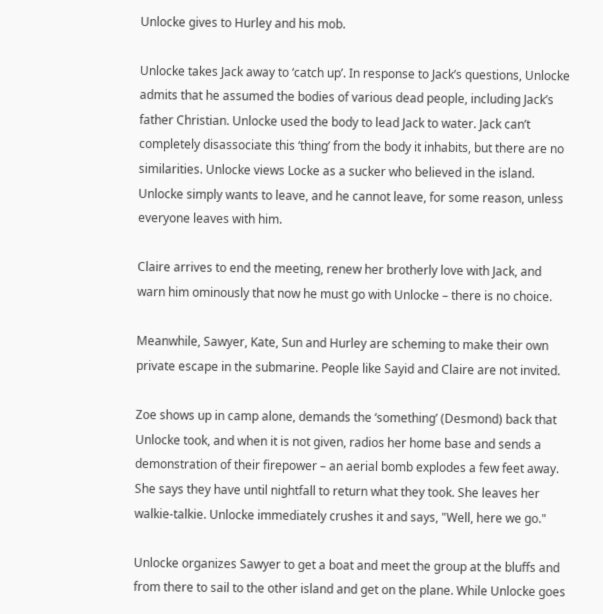Unlocke gives to Hurley and his mob.

Unlocke takes Jack away to ‘catch up’. In response to Jack’s questions, Unlocke admits that he assumed the bodies of various dead people, including Jack’s father Christian. Unlocke used the body to lead Jack to water. Jack can’t completely disassociate this ‘thing’ from the body it inhabits, but there are no similarities. Unlocke views Locke as a sucker who believed in the island. Unlocke simply wants to leave, and he cannot leave, for some reason, unless everyone leaves with him.

Claire arrives to end the meeting, renew her brotherly love with Jack, and warn him ominously that now he must go with Unlocke – there is no choice.

Meanwhile, Sawyer, Kate, Sun and Hurley are scheming to make their own private escape in the submarine. People like Sayid and Claire are not invited.

Zoe shows up in camp alone, demands the ‘something’ (Desmond) back that Unlocke took, and when it is not given, radios her home base and sends a demonstration of their firepower – an aerial bomb explodes a few feet away. She says they have until nightfall to return what they took. She leaves her walkie-talkie. Unlocke immediately crushes it and says, "Well, here we go."

Unlocke organizes Sawyer to get a boat and meet the group at the bluffs and from there to sail to the other island and get on the plane. While Unlocke goes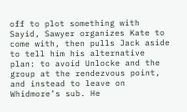off to plot something with Sayid, Sawyer organizes Kate to come with, then pulls Jack aside to tell him his alternative plan: to avoid Unlocke and the group at the rendezvous point, and instead to leave on Whidmore’s sub. He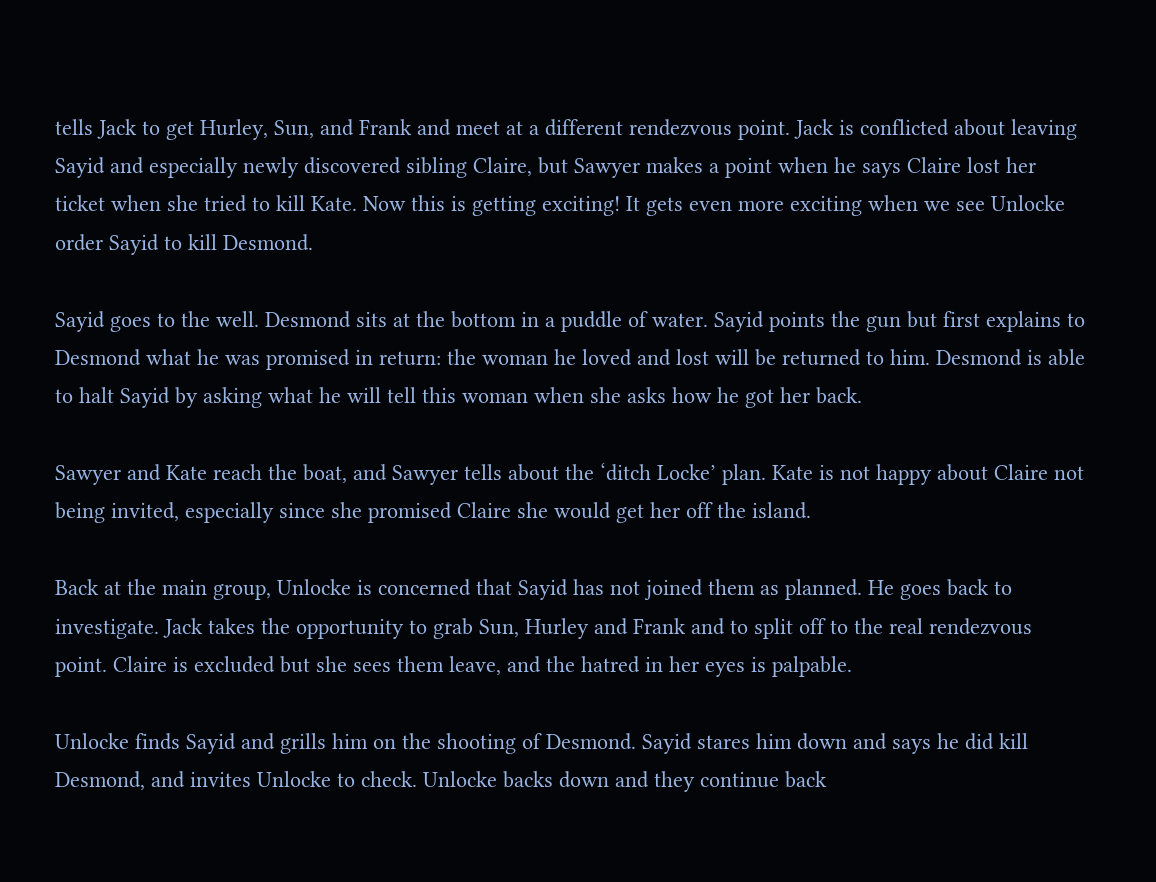tells Jack to get Hurley, Sun, and Frank and meet at a different rendezvous point. Jack is conflicted about leaving Sayid and especially newly discovered sibling Claire, but Sawyer makes a point when he says Claire lost her ticket when she tried to kill Kate. Now this is getting exciting! It gets even more exciting when we see Unlocke order Sayid to kill Desmond.

Sayid goes to the well. Desmond sits at the bottom in a puddle of water. Sayid points the gun but first explains to Desmond what he was promised in return: the woman he loved and lost will be returned to him. Desmond is able to halt Sayid by asking what he will tell this woman when she asks how he got her back.

Sawyer and Kate reach the boat, and Sawyer tells about the ‘ditch Locke’ plan. Kate is not happy about Claire not being invited, especially since she promised Claire she would get her off the island.

Back at the main group, Unlocke is concerned that Sayid has not joined them as planned. He goes back to investigate. Jack takes the opportunity to grab Sun, Hurley and Frank and to split off to the real rendezvous point. Claire is excluded but she sees them leave, and the hatred in her eyes is palpable.

Unlocke finds Sayid and grills him on the shooting of Desmond. Sayid stares him down and says he did kill Desmond, and invites Unlocke to check. Unlocke backs down and they continue back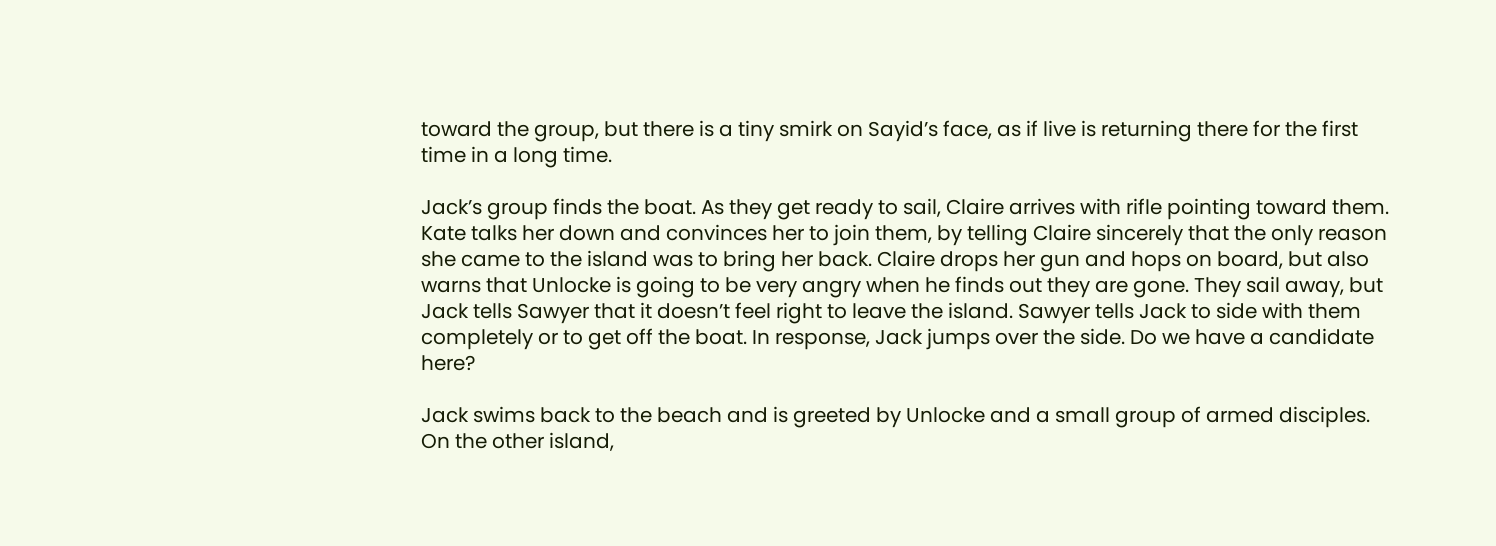toward the group, but there is a tiny smirk on Sayid’s face, as if live is returning there for the first time in a long time.

Jack’s group finds the boat. As they get ready to sail, Claire arrives with rifle pointing toward them. Kate talks her down and convinces her to join them, by telling Claire sincerely that the only reason she came to the island was to bring her back. Claire drops her gun and hops on board, but also warns that Unlocke is going to be very angry when he finds out they are gone. They sail away, but Jack tells Sawyer that it doesn’t feel right to leave the island. Sawyer tells Jack to side with them completely or to get off the boat. In response, Jack jumps over the side. Do we have a candidate here?

Jack swims back to the beach and is greeted by Unlocke and a small group of armed disciples. On the other island,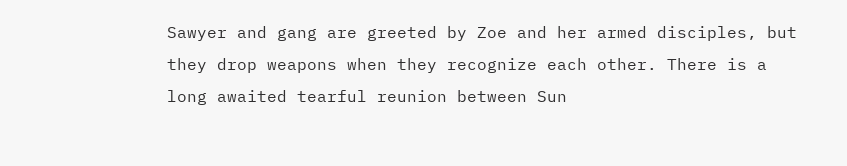Sawyer and gang are greeted by Zoe and her armed disciples, but they drop weapons when they recognize each other. There is a long awaited tearful reunion between Sun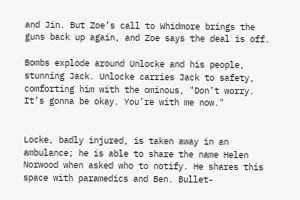and Jin. But Zoe’s call to Whidmore brings the guns back up again, and Zoe says the deal is off.

Bombs explode around Unlocke and his people, stunning Jack. Unlocke carries Jack to safety, comforting him with the ominous, "Don’t worry. It’s gonna be okay. You’re with me now."


Locke, badly injured, is taken away in an ambulance; he is able to share the name Helen Norwood when asked who to notify. He shares this space with paramedics and Ben. Bullet-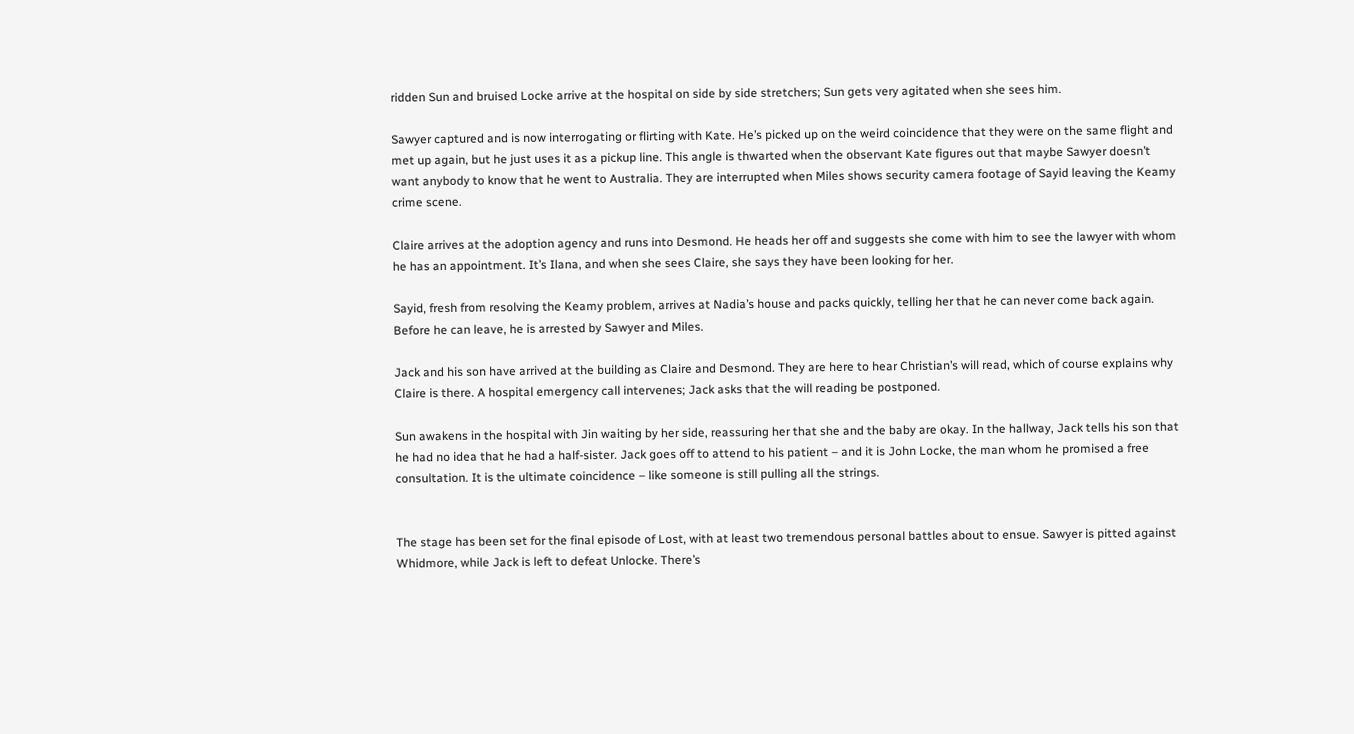ridden Sun and bruised Locke arrive at the hospital on side by side stretchers; Sun gets very agitated when she sees him.

Sawyer captured and is now interrogating or flirting with Kate. He’s picked up on the weird coincidence that they were on the same flight and met up again, but he just uses it as a pickup line. This angle is thwarted when the observant Kate figures out that maybe Sawyer doesn’t want anybody to know that he went to Australia. They are interrupted when Miles shows security camera footage of Sayid leaving the Keamy crime scene.

Claire arrives at the adoption agency and runs into Desmond. He heads her off and suggests she come with him to see the lawyer with whom he has an appointment. It’s Ilana, and when she sees Claire, she says they have been looking for her.

Sayid, fresh from resolving the Keamy problem, arrives at Nadia’s house and packs quickly, telling her that he can never come back again. Before he can leave, he is arrested by Sawyer and Miles.

Jack and his son have arrived at the building as Claire and Desmond. They are here to hear Christian’s will read, which of course explains why Claire is there. A hospital emergency call intervenes; Jack asks that the will reading be postponed.

Sun awakens in the hospital with Jin waiting by her side, reassuring her that she and the baby are okay. In the hallway, Jack tells his son that he had no idea that he had a half-sister. Jack goes off to attend to his patient – and it is John Locke, the man whom he promised a free consultation. It is the ultimate coincidence – like someone is still pulling all the strings.


The stage has been set for the final episode of Lost, with at least two tremendous personal battles about to ensue. Sawyer is pitted against Whidmore, while Jack is left to defeat Unlocke. There’s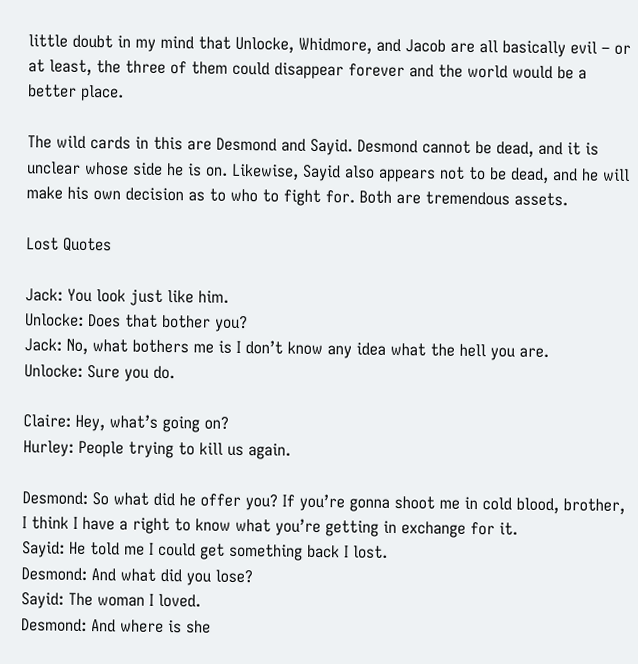little doubt in my mind that Unlocke, Whidmore, and Jacob are all basically evil – or at least, the three of them could disappear forever and the world would be a better place.

The wild cards in this are Desmond and Sayid. Desmond cannot be dead, and it is unclear whose side he is on. Likewise, Sayid also appears not to be dead, and he will make his own decision as to who to fight for. Both are tremendous assets.

Lost Quotes

Jack: You look just like him.
Unlocke: Does that bother you?
Jack: No, what bothers me is I don’t know any idea what the hell you are.
Unlocke: Sure you do.

Claire: Hey, what’s going on?
Hurley: People trying to kill us again.

Desmond: So what did he offer you? If you’re gonna shoot me in cold blood, brother, I think I have a right to know what you’re getting in exchange for it.
Sayid: He told me I could get something back I lost.
Desmond: And what did you lose?
Sayid: The woman I loved.
Desmond: And where is she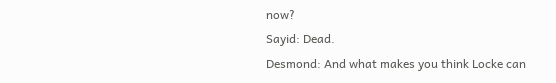now?
Sayid: Dead.
Desmond: And what makes you think Locke can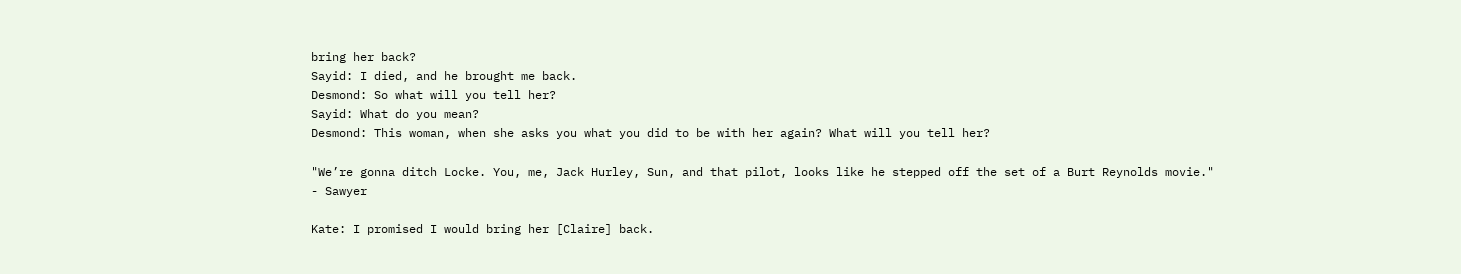bring her back?
Sayid: I died, and he brought me back.
Desmond: So what will you tell her?
Sayid: What do you mean?
Desmond: This woman, when she asks you what you did to be with her again? What will you tell her?

"We’re gonna ditch Locke. You, me, Jack Hurley, Sun, and that pilot, looks like he stepped off the set of a Burt Reynolds movie."
- Sawyer

Kate: I promised I would bring her [Claire] back.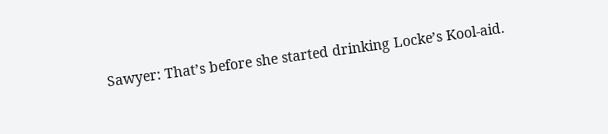Sawyer: That’s before she started drinking Locke’s Kool-aid.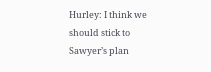Hurley: I think we should stick to Sawyer’s plan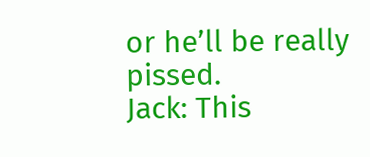or he’ll be really pissed.
Jack: This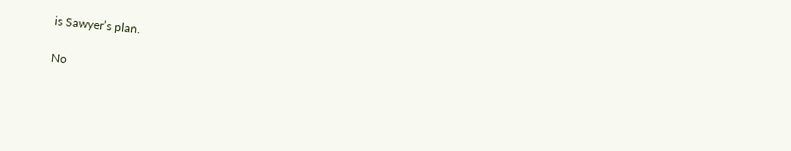is Sawyer’s plan.

No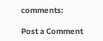comments:

Post a Comment